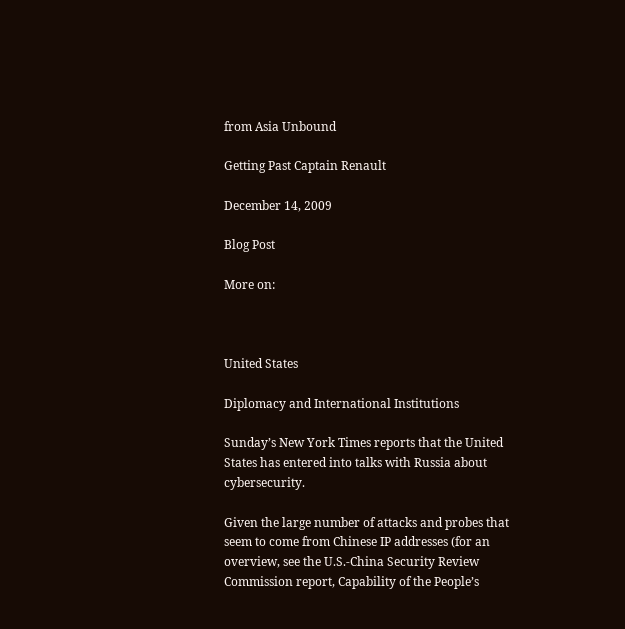from Asia Unbound

Getting Past Captain Renault

December 14, 2009

Blog Post

More on:



United States

Diplomacy and International Institutions

Sunday’s New York Times reports that the United States has entered into talks with Russia about cybersecurity.

Given the large number of attacks and probes that seem to come from Chinese IP addresses (for an overview, see the U.S.-China Security Review Commission report, Capability of the People’s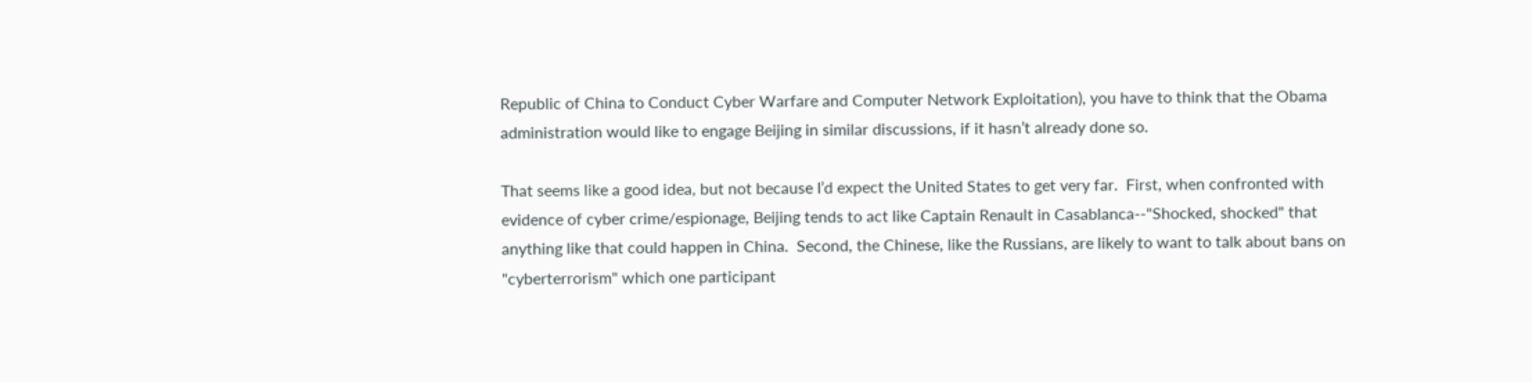Republic of China to Conduct Cyber Warfare and Computer Network Exploitation), you have to think that the Obama administration would like to engage Beijing in similar discussions, if it hasn’t already done so.

That seems like a good idea, but not because I’d expect the United States to get very far.  First, when confronted with evidence of cyber crime/espionage, Beijing tends to act like Captain Renault in Casablanca--"Shocked, shocked" that anything like that could happen in China.  Second, the Chinese, like the Russians, are likely to want to talk about bans on "cyberterrorism" which one participant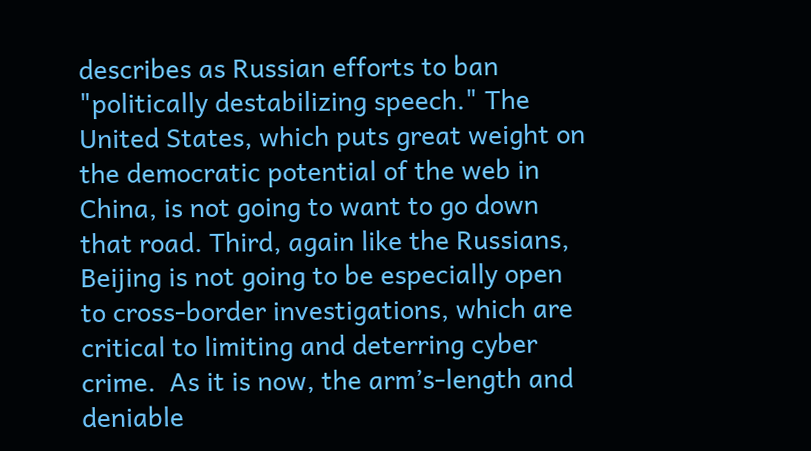describes as Russian efforts to ban "politically destabilizing speech." The United States, which puts great weight on the democratic potential of the web in China, is not going to want to go down that road. Third, again like the Russians, Beijing is not going to be especially open to cross-border investigations, which are critical to limiting and deterring cyber crime.  As it is now, the arm’s-length and deniable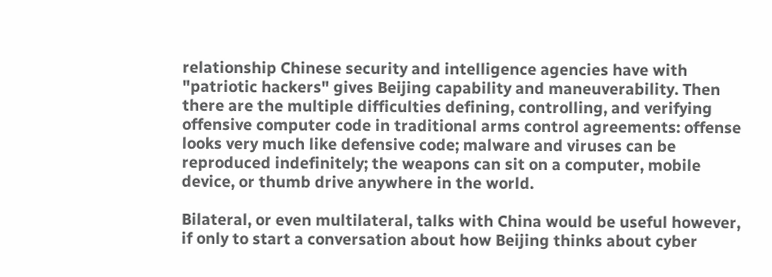relationship Chinese security and intelligence agencies have with "patriotic hackers" gives Beijing capability and maneuverability. Then there are the multiple difficulties defining, controlling, and verifying offensive computer code in traditional arms control agreements: offense looks very much like defensive code; malware and viruses can be reproduced indefinitely; the weapons can sit on a computer, mobile device, or thumb drive anywhere in the world.

Bilateral, or even multilateral, talks with China would be useful however, if only to start a conversation about how Beijing thinks about cyber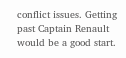conflict issues. Getting past Captain Renault would be a good start.